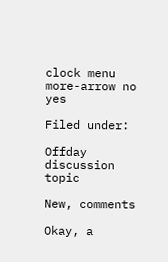clock menu more-arrow no yes

Filed under:

Offday discussion topic

New, comments

Okay, a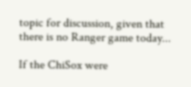topic for discussion, given that there is no Ranger game today...

If the ChiSox were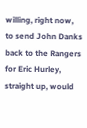willing, right now, to send John Danks back to the Rangers for Eric Hurley, straight up, would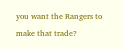you want the Rangers to make that trade?